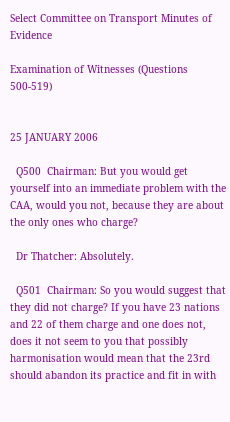Select Committee on Transport Minutes of Evidence

Examination of Witnesses (Questions 500-519)


25 JANUARY 2006

  Q500  Chairman: But you would get yourself into an immediate problem with the CAA, would you not, because they are about the only ones who charge?

  Dr Thatcher: Absolutely.

  Q501  Chairman: So you would suggest that they did not charge? If you have 23 nations and 22 of them charge and one does not, does it not seem to you that possibly harmonisation would mean that the 23rd should abandon its practice and fit in with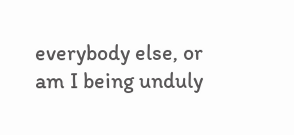everybody else, or am I being unduly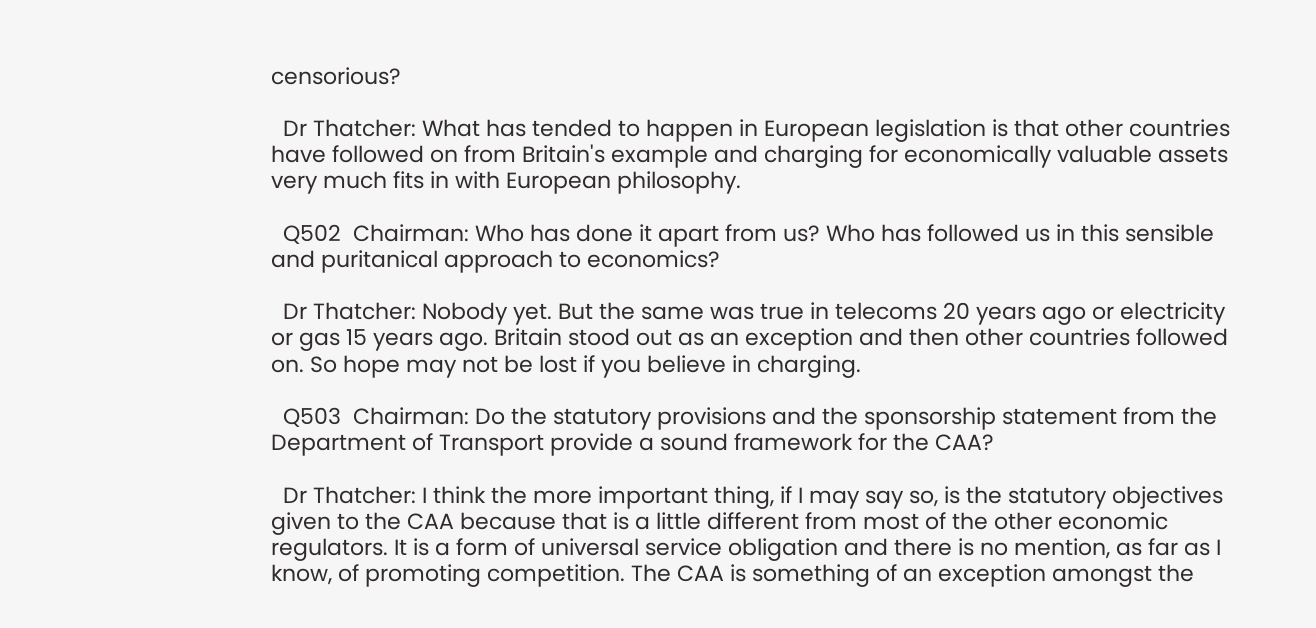censorious?

  Dr Thatcher: What has tended to happen in European legislation is that other countries have followed on from Britain's example and charging for economically valuable assets very much fits in with European philosophy.

  Q502  Chairman: Who has done it apart from us? Who has followed us in this sensible and puritanical approach to economics?

  Dr Thatcher: Nobody yet. But the same was true in telecoms 20 years ago or electricity or gas 15 years ago. Britain stood out as an exception and then other countries followed on. So hope may not be lost if you believe in charging.

  Q503  Chairman: Do the statutory provisions and the sponsorship statement from the Department of Transport provide a sound framework for the CAA?

  Dr Thatcher: I think the more important thing, if I may say so, is the statutory objectives given to the CAA because that is a little different from most of the other economic regulators. It is a form of universal service obligation and there is no mention, as far as I know, of promoting competition. The CAA is something of an exception amongst the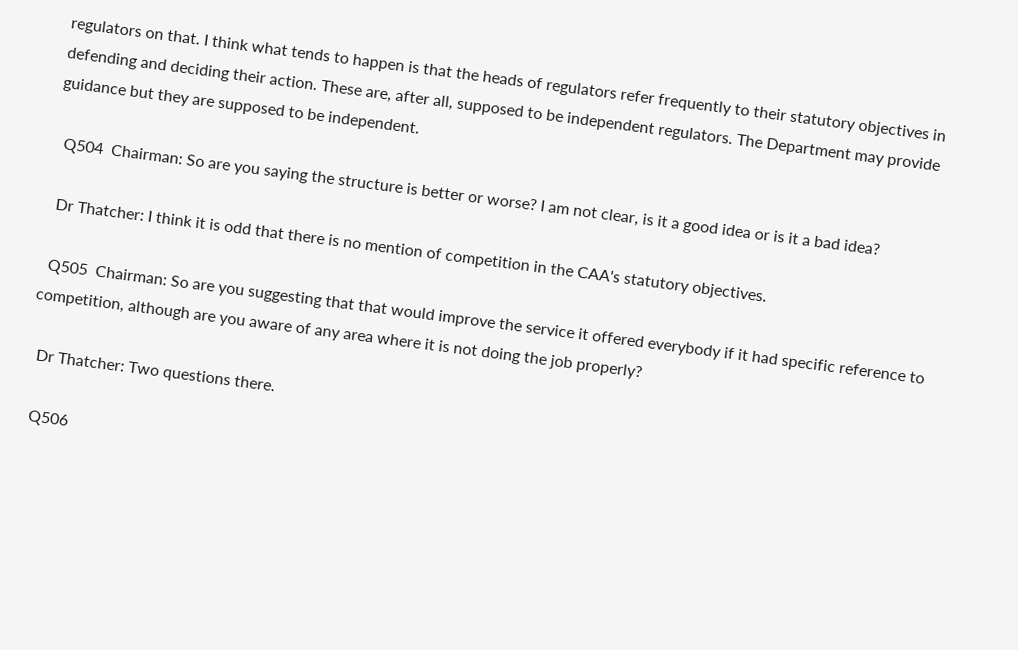regulators on that. I think what tends to happen is that the heads of regulators refer frequently to their statutory objectives in defending and deciding their action. These are, after all, supposed to be independent regulators. The Department may provide guidance but they are supposed to be independent.

  Q504  Chairman: So are you saying the structure is better or worse? I am not clear, is it a good idea or is it a bad idea?

  Dr Thatcher: I think it is odd that there is no mention of competition in the CAA's statutory objectives.

  Q505  Chairman: So are you suggesting that that would improve the service it offered everybody if it had specific reference to competition, although are you aware of any area where it is not doing the job properly?

  Dr Thatcher: Two questions there.

  Q506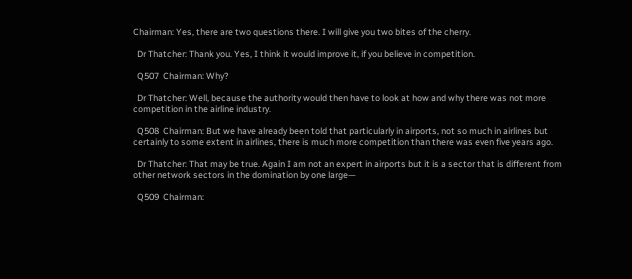Chairman: Yes, there are two questions there. I will give you two bites of the cherry.

  Dr Thatcher: Thank you. Yes, I think it would improve it, if you believe in competition.

  Q507  Chairman: Why?

  Dr Thatcher: Well, because the authority would then have to look at how and why there was not more competition in the airline industry.

  Q508  Chairman: But we have already been told that particularly in airports, not so much in airlines but certainly to some extent in airlines, there is much more competition than there was even five years ago.

  Dr Thatcher: That may be true. Again I am not an expert in airports but it is a sector that is different from other network sectors in the domination by one large—

  Q509  Chairman: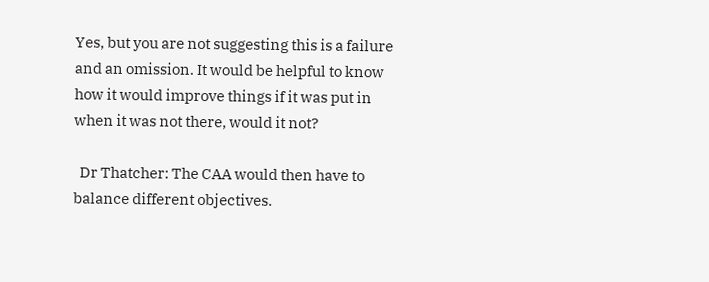Yes, but you are not suggesting this is a failure and an omission. It would be helpful to know how it would improve things if it was put in when it was not there, would it not?

  Dr Thatcher: The CAA would then have to balance different objectives.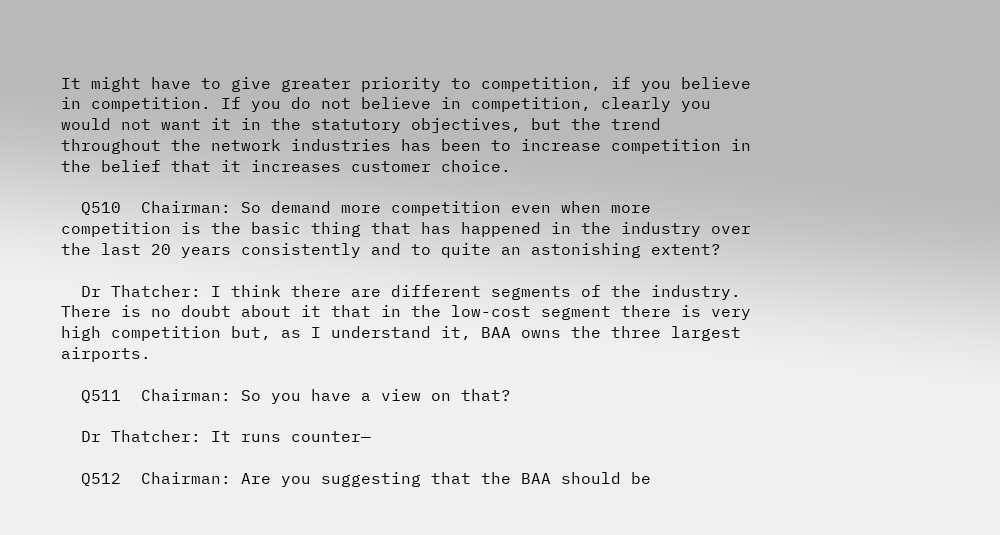It might have to give greater priority to competition, if you believe in competition. If you do not believe in competition, clearly you would not want it in the statutory objectives, but the trend throughout the network industries has been to increase competition in the belief that it increases customer choice.

  Q510  Chairman: So demand more competition even when more competition is the basic thing that has happened in the industry over the last 20 years consistently and to quite an astonishing extent?

  Dr Thatcher: I think there are different segments of the industry. There is no doubt about it that in the low-cost segment there is very high competition but, as I understand it, BAA owns the three largest airports.

  Q511  Chairman: So you have a view on that?

  Dr Thatcher: It runs counter—

  Q512  Chairman: Are you suggesting that the BAA should be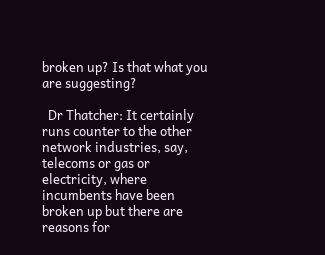broken up? Is that what you are suggesting?

  Dr Thatcher: It certainly runs counter to the other network industries, say, telecoms or gas or electricity, where incumbents have been broken up but there are reasons for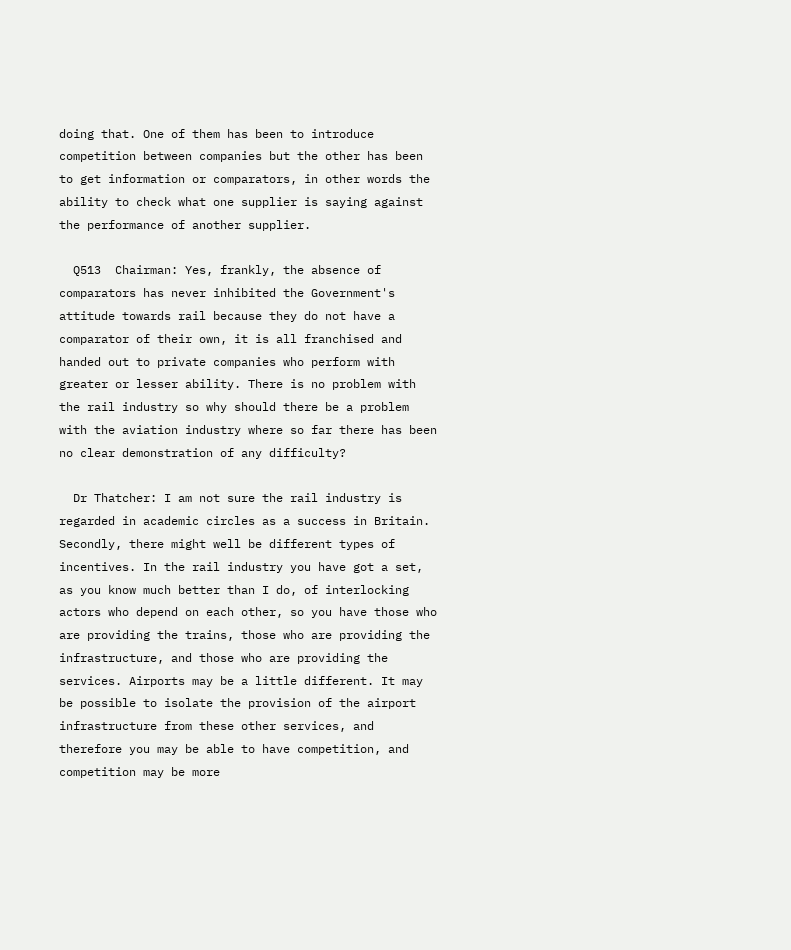doing that. One of them has been to introduce competition between companies but the other has been to get information or comparators, in other words the ability to check what one supplier is saying against the performance of another supplier.

  Q513  Chairman: Yes, frankly, the absence of comparators has never inhibited the Government's attitude towards rail because they do not have a comparator of their own, it is all franchised and handed out to private companies who perform with greater or lesser ability. There is no problem with the rail industry so why should there be a problem with the aviation industry where so far there has been no clear demonstration of any difficulty?

  Dr Thatcher: I am not sure the rail industry is regarded in academic circles as a success in Britain. Secondly, there might well be different types of incentives. In the rail industry you have got a set, as you know much better than I do, of interlocking actors who depend on each other, so you have those who are providing the trains, those who are providing the infrastructure, and those who are providing the services. Airports may be a little different. It may be possible to isolate the provision of the airport infrastructure from these other services, and therefore you may be able to have competition, and competition may be more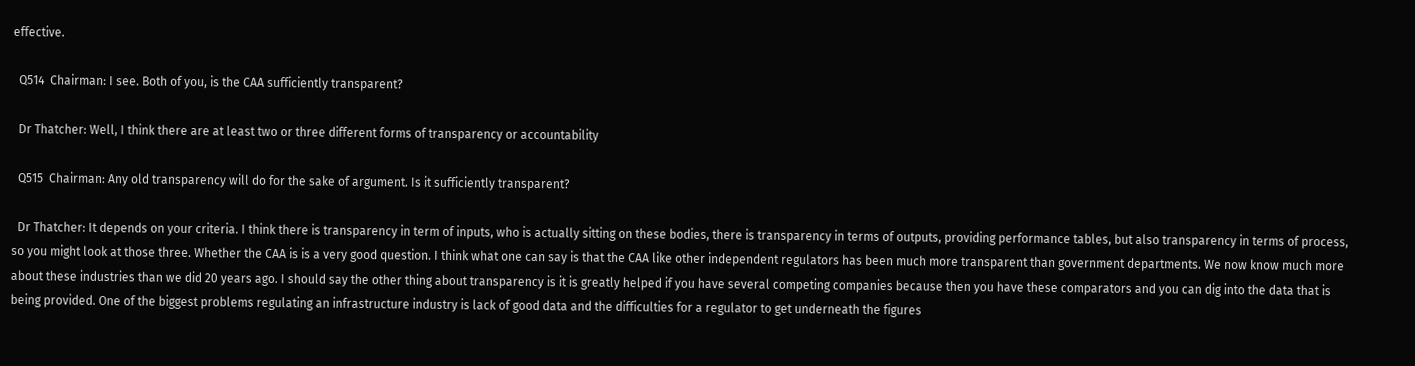effective.

  Q514  Chairman: I see. Both of you, is the CAA sufficiently transparent?

  Dr Thatcher: Well, I think there are at least two or three different forms of transparency or accountability

  Q515  Chairman: Any old transparency will do for the sake of argument. Is it sufficiently transparent?

  Dr Thatcher: It depends on your criteria. I think there is transparency in term of inputs, who is actually sitting on these bodies, there is transparency in terms of outputs, providing performance tables, but also transparency in terms of process, so you might look at those three. Whether the CAA is is a very good question. I think what one can say is that the CAA like other independent regulators has been much more transparent than government departments. We now know much more about these industries than we did 20 years ago. I should say the other thing about transparency is it is greatly helped if you have several competing companies because then you have these comparators and you can dig into the data that is being provided. One of the biggest problems regulating an infrastructure industry is lack of good data and the difficulties for a regulator to get underneath the figures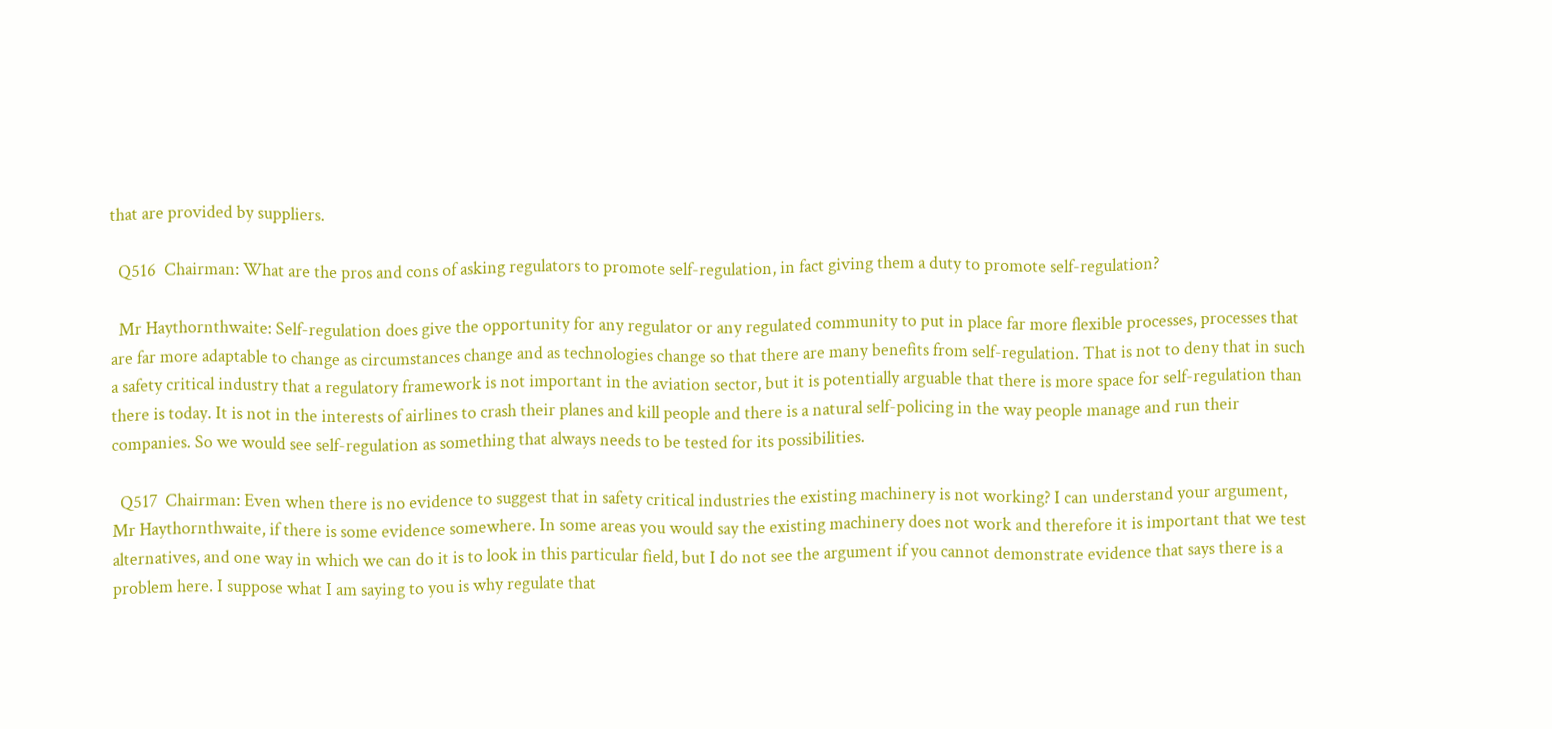that are provided by suppliers.

  Q516  Chairman: What are the pros and cons of asking regulators to promote self-regulation, in fact giving them a duty to promote self-regulation?

  Mr Haythornthwaite: Self-regulation does give the opportunity for any regulator or any regulated community to put in place far more flexible processes, processes that are far more adaptable to change as circumstances change and as technologies change so that there are many benefits from self-regulation. That is not to deny that in such a safety critical industry that a regulatory framework is not important in the aviation sector, but it is potentially arguable that there is more space for self-regulation than there is today. It is not in the interests of airlines to crash their planes and kill people and there is a natural self-policing in the way people manage and run their companies. So we would see self-regulation as something that always needs to be tested for its possibilities.

  Q517  Chairman: Even when there is no evidence to suggest that in safety critical industries the existing machinery is not working? I can understand your argument, Mr Haythornthwaite, if there is some evidence somewhere. In some areas you would say the existing machinery does not work and therefore it is important that we test alternatives, and one way in which we can do it is to look in this particular field, but I do not see the argument if you cannot demonstrate evidence that says there is a problem here. I suppose what I am saying to you is why regulate that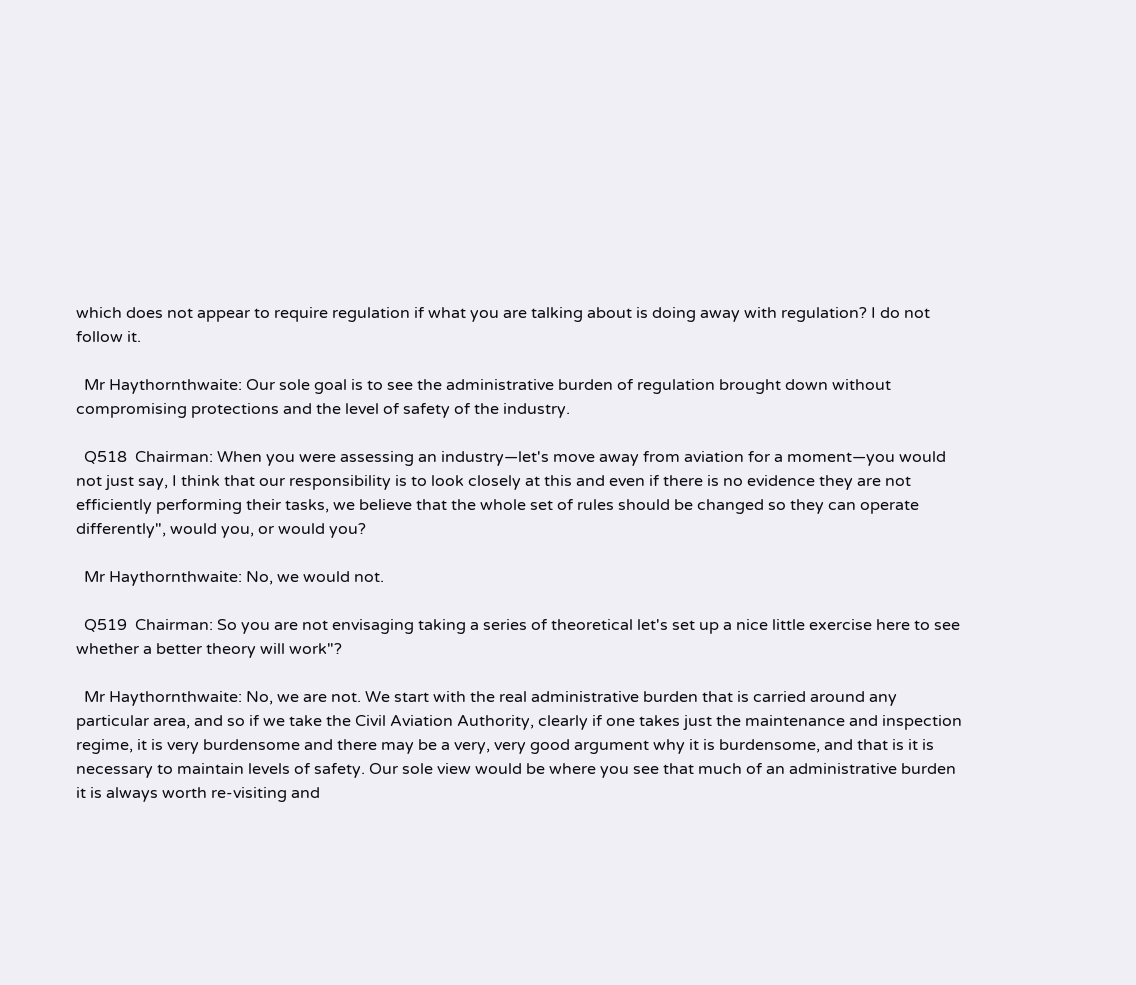which does not appear to require regulation if what you are talking about is doing away with regulation? I do not follow it.

  Mr Haythornthwaite: Our sole goal is to see the administrative burden of regulation brought down without compromising protections and the level of safety of the industry.

  Q518  Chairman: When you were assessing an industry—let's move away from aviation for a moment—you would not just say, I think that our responsibility is to look closely at this and even if there is no evidence they are not efficiently performing their tasks, we believe that the whole set of rules should be changed so they can operate differently", would you, or would you?

  Mr Haythornthwaite: No, we would not.

  Q519  Chairman: So you are not envisaging taking a series of theoretical let's set up a nice little exercise here to see whether a better theory will work"?

  Mr Haythornthwaite: No, we are not. We start with the real administrative burden that is carried around any particular area, and so if we take the Civil Aviation Authority, clearly if one takes just the maintenance and inspection regime, it is very burdensome and there may be a very, very good argument why it is burdensome, and that is it is necessary to maintain levels of safety. Our sole view would be where you see that much of an administrative burden it is always worth re-visiting and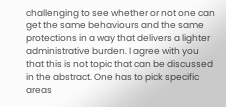challenging to see whether or not one can get the same behaviours and the same protections in a way that delivers a lighter administrative burden. I agree with you that this is not topic that can be discussed in the abstract. One has to pick specific areas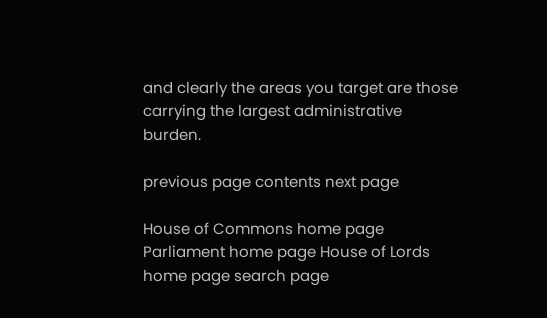and clearly the areas you target are those carrying the largest administrative burden.

previous page contents next page

House of Commons home page Parliament home page House of Lords home page search page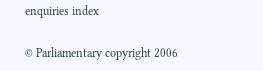enquiries index

© Parliamentary copyright 2006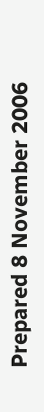Prepared 8 November 2006